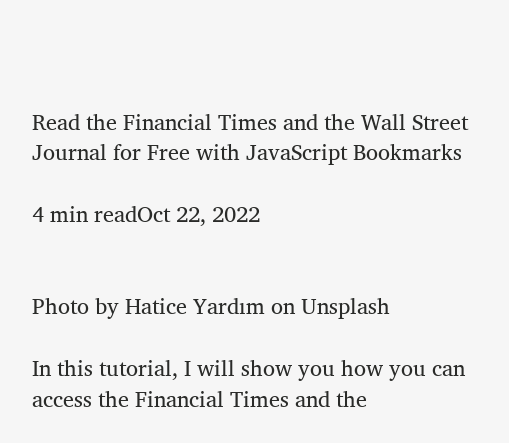Read the Financial Times and the Wall Street Journal for Free with JavaScript Bookmarks

4 min readOct 22, 2022


Photo by Hatice Yardım on Unsplash

In this tutorial, I will show you how you can access the Financial Times and the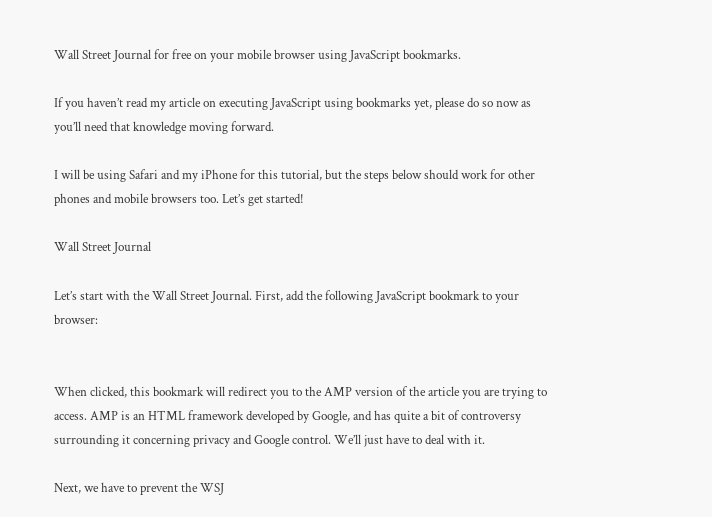Wall Street Journal for free on your mobile browser using JavaScript bookmarks.

If you haven’t read my article on executing JavaScript using bookmarks yet, please do so now as you’ll need that knowledge moving forward.

I will be using Safari and my iPhone for this tutorial, but the steps below should work for other phones and mobile browsers too. Let’s get started!

Wall Street Journal

Let’s start with the Wall Street Journal. First, add the following JavaScript bookmark to your browser:


When clicked, this bookmark will redirect you to the AMP version of the article you are trying to access. AMP is an HTML framework developed by Google, and has quite a bit of controversy surrounding it concerning privacy and Google control. We’ll just have to deal with it.

Next, we have to prevent the WSJ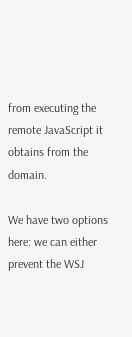from executing the remote JavaScript it obtains from the domain.

We have two options here: we can either prevent the WSJ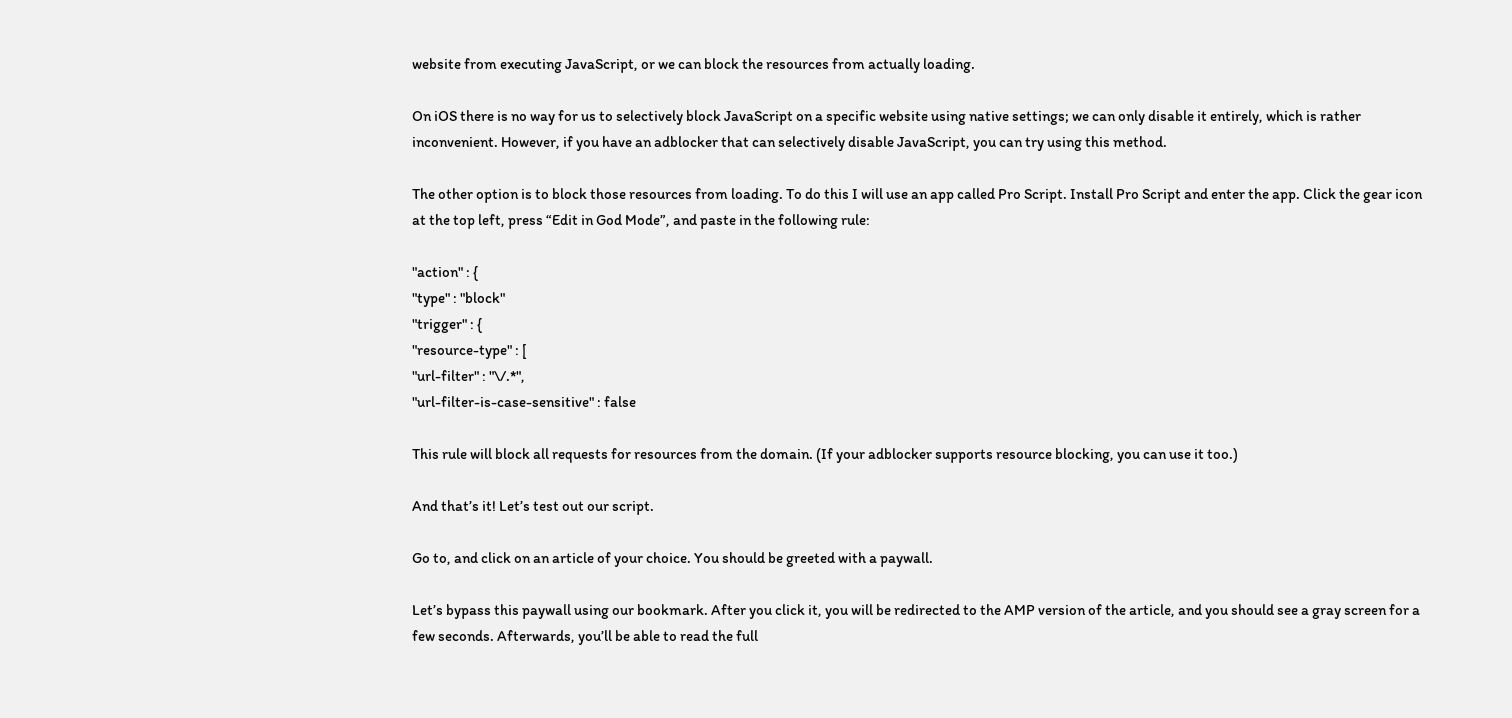website from executing JavaScript, or we can block the resources from actually loading.

On iOS there is no way for us to selectively block JavaScript on a specific website using native settings; we can only disable it entirely, which is rather inconvenient. However, if you have an adblocker that can selectively disable JavaScript, you can try using this method.

The other option is to block those resources from loading. To do this I will use an app called Pro Script. Install Pro Script and enter the app. Click the gear icon at the top left, press “Edit in God Mode”, and paste in the following rule:

"action" : {
"type" : "block"
"trigger" : {
"resource-type" : [
"url-filter" : "\/.*",
"url-filter-is-case-sensitive" : false

This rule will block all requests for resources from the domain. (If your adblocker supports resource blocking, you can use it too.)

And that’s it! Let’s test out our script.

Go to, and click on an article of your choice. You should be greeted with a paywall.

Let’s bypass this paywall using our bookmark. After you click it, you will be redirected to the AMP version of the article, and you should see a gray screen for a few seconds. Afterwards, you’ll be able to read the full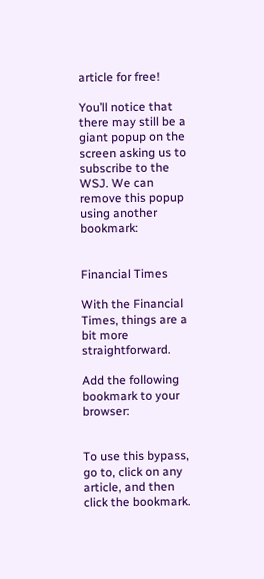article for free!

You’ll notice that there may still be a giant popup on the screen asking us to subscribe to the WSJ. We can remove this popup using another bookmark:


Financial Times

With the Financial Times, things are a bit more straightforward.

Add the following bookmark to your browser:


To use this bypass, go to, click on any article, and then click the bookmark.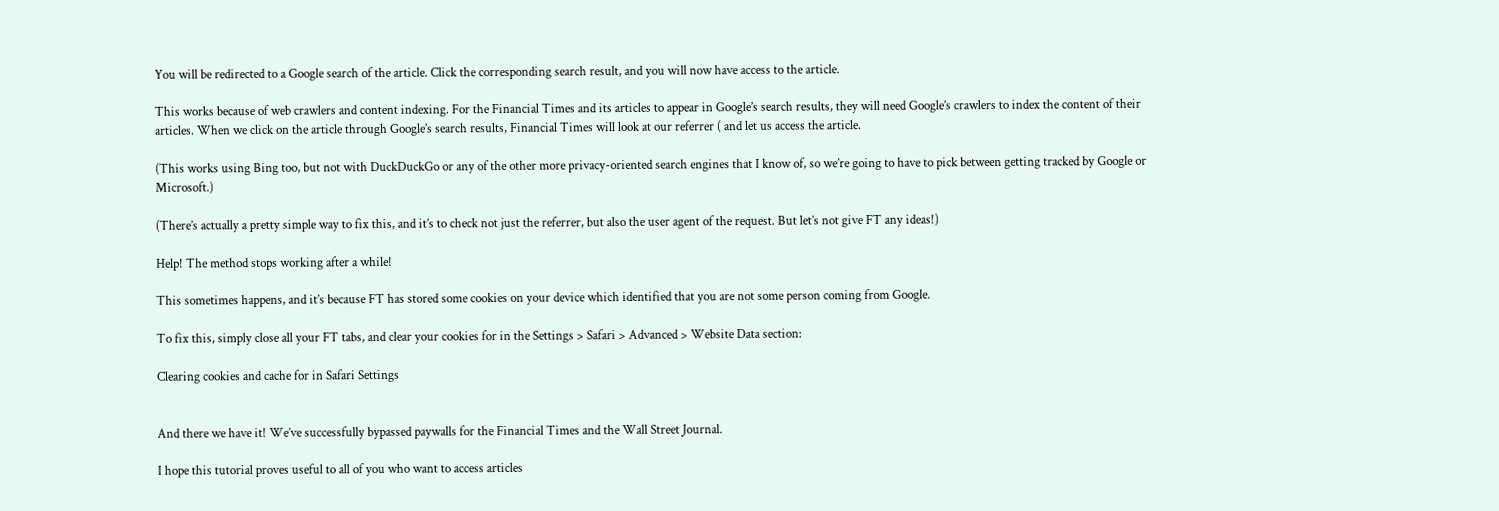You will be redirected to a Google search of the article. Click the corresponding search result, and you will now have access to the article.

This works because of web crawlers and content indexing. For the Financial Times and its articles to appear in Google’s search results, they will need Google’s crawlers to index the content of their articles. When we click on the article through Google’s search results, Financial Times will look at our referrer ( and let us access the article.

(This works using Bing too, but not with DuckDuckGo or any of the other more privacy-oriented search engines that I know of, so we’re going to have to pick between getting tracked by Google or Microsoft.)

(There’s actually a pretty simple way to fix this, and it’s to check not just the referrer, but also the user agent of the request. But let’s not give FT any ideas!)

Help! The method stops working after a while!

This sometimes happens, and it’s because FT has stored some cookies on your device which identified that you are not some person coming from Google.

To fix this, simply close all your FT tabs, and clear your cookies for in the Settings > Safari > Advanced > Website Data section:

Clearing cookies and cache for in Safari Settings


And there we have it! We’ve successfully bypassed paywalls for the Financial Times and the Wall Street Journal.

I hope this tutorial proves useful to all of you who want to access articles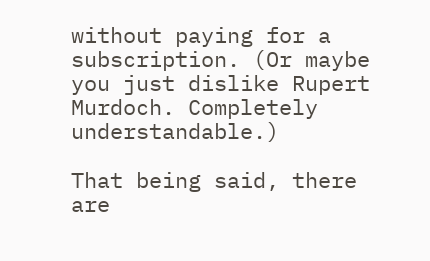without paying for a subscription. (Or maybe you just dislike Rupert Murdoch. Completely understandable.)

That being said, there are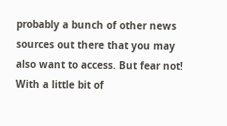probably a bunch of other news sources out there that you may also want to access. But fear not! With a little bit of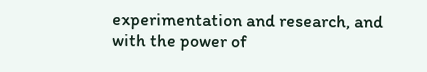experimentation and research, and with the power of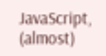JavaScript, (almost)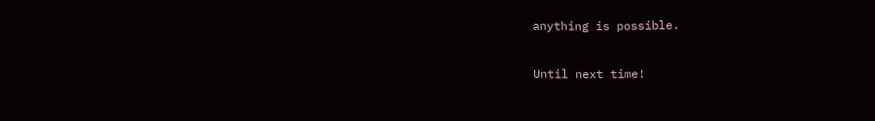anything is possible.

Until next time!